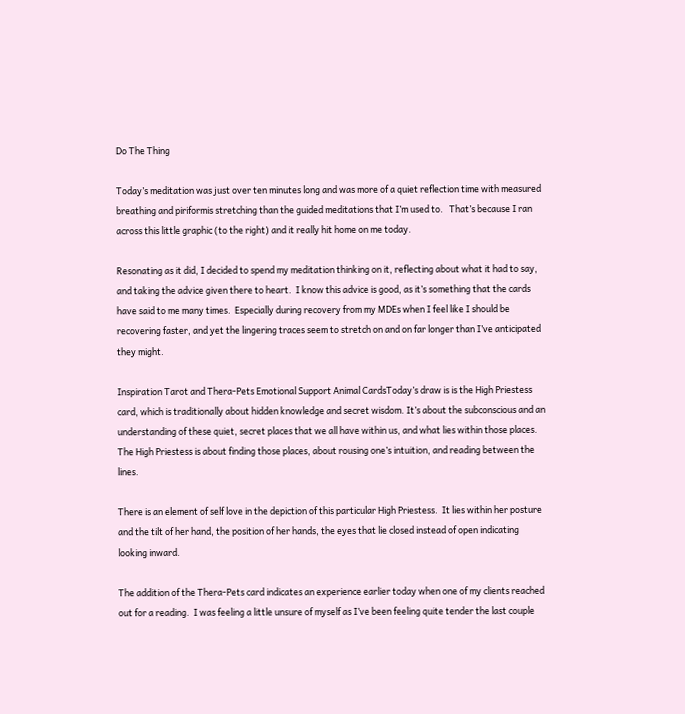Do The Thing

Today’s meditation was just over ten minutes long and was more of a quiet reflection time with measured breathing and piriformis stretching than the guided meditations that I’m used to.   That’s because I ran across this little graphic (to the right) and it really hit home on me today.

Resonating as it did, I decided to spend my meditation thinking on it, reflecting about what it had to say, and taking the advice given there to heart.  I know this advice is good, as it’s something that the cards have said to me many times.  Especially during recovery from my MDEs when I feel like I should be recovering faster, and yet the lingering traces seem to stretch on and on far longer than I’ve anticipated they might.

Inspiration Tarot and Thera-Pets Emotional Support Animal CardsToday’s draw is is the High Priestess card, which is traditionally about hidden knowledge and secret wisdom. It’s about the subconscious and an understanding of these quiet, secret places that we all have within us, and what lies within those places.  The High Priestess is about finding those places, about rousing one’s intuition, and reading between the lines.

There is an element of self love in the depiction of this particular High Priestess.  It lies within her posture and the tilt of her hand, the position of her hands, the eyes that lie closed instead of open indicating looking inward.

The addition of the Thera-Pets card indicates an experience earlier today when one of my clients reached out for a reading.  I was feeling a little unsure of myself as I’ve been feeling quite tender the last couple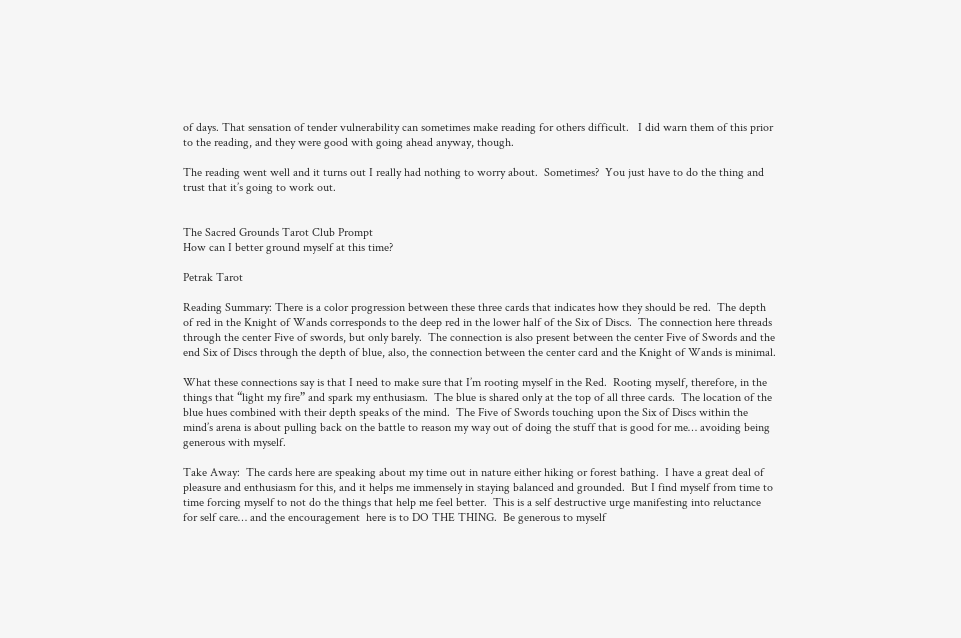of days. That sensation of tender vulnerability can sometimes make reading for others difficult.   I did warn them of this prior to the reading, and they were good with going ahead anyway, though.

The reading went well and it turns out I really had nothing to worry about.  Sometimes?  You just have to do the thing and trust that it’s going to work out.


The Sacred Grounds Tarot Club Prompt
How can I better ground myself at this time?

Petrak Tarot

Reading Summary: There is a color progression between these three cards that indicates how they should be red.  The depth of red in the Knight of Wands corresponds to the deep red in the lower half of the Six of Discs.  The connection here threads through the center Five of swords, but only barely.  The connection is also present between the center Five of Swords and the end Six of Discs through the depth of blue, also, the connection between the center card and the Knight of Wands is minimal.

What these connections say is that I need to make sure that I’m rooting myself in the Red.  Rooting myself, therefore, in the things that “light my fire” and spark my enthusiasm.  The blue is shared only at the top of all three cards.  The location of the blue hues combined with their depth speaks of the mind.  The Five of Swords touching upon the Six of Discs within the mind’s arena is about pulling back on the battle to reason my way out of doing the stuff that is good for me… avoiding being generous with myself.

Take Away:  The cards here are speaking about my time out in nature either hiking or forest bathing.  I have a great deal of pleasure and enthusiasm for this, and it helps me immensely in staying balanced and grounded.  But I find myself from time to time forcing myself to not do the things that help me feel better.  This is a self destructive urge manifesting into reluctance for self care… and the encouragement  here is to DO THE THING.  Be generous to myself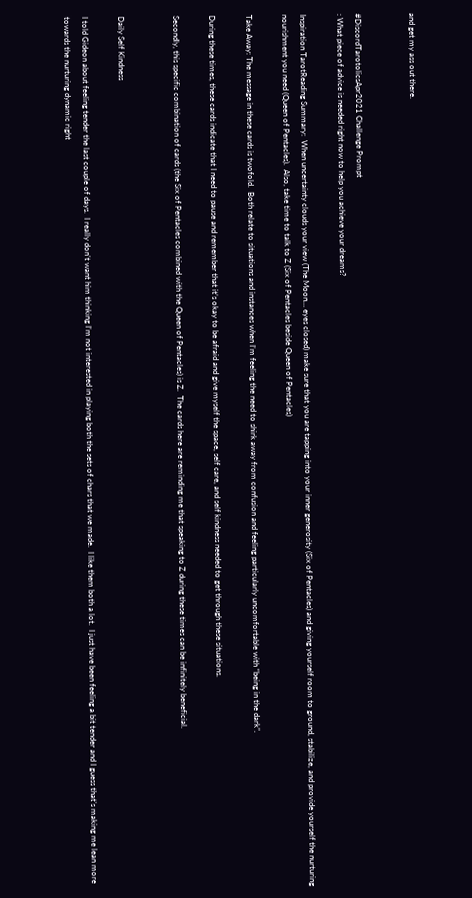and get my ass out there.


#DiscordTarotolicsApr2021 Challenge Prompt
: What piece of advice is needed right now to help you achieve your dreams?

Inspiration TarotReading Summary:  When uncertainty clouds your view (The Moon… eyes closed) make sure that you are tapping into your inner generosity (Six of Pentacles) and giving yourself room to ground, stabilize, and provide yourself the nurturing nourishment you need (Queen of Pentacles).  Also, take time to talk to Z (Six of Pentacles beside Queen of Pentacles)

Take Away: The message in these cards is twofold.  Both relate to situations and instances when I’m feeling the need to shirk away from confusion and feeling particularly uncomfortable with “being in the dark”.

During these times, these cards indicate that I need to pause and remember that it’s okay to be afraid and give myself the space, self care, and self kindness needed to get through these situations.

Secondly, this specific combination of cards (the Six of Pentacles combined with the Queen of Pentacles) is Z.  The cards here are reminding me that speaking to Z during these times can be infinitely beneficial.


Daily Self Kindness

I told Gideon about feeling tender the last couple of days.  I really don’t want him thinking I’m not interested in playing both the sets of chars that we made.  I like them both a lot.  I just have been feeling a bit tender and I guess that’s making me lean more towards the nurturing dynamic right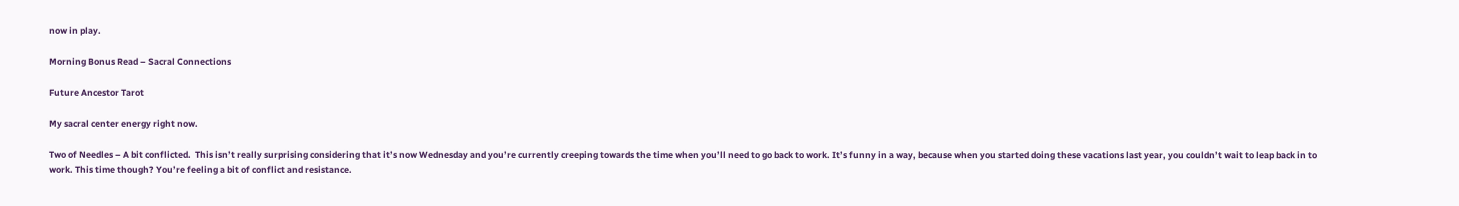now in play.

Morning Bonus Read – Sacral Connections

Future Ancestor Tarot

My sacral center energy right now.

Two of Needles – A bit conflicted.  This isn’t really surprising considering that it’s now Wednesday and you’re currently creeping towards the time when you’ll need to go back to work. It’s funny in a way, because when you started doing these vacations last year, you couldn’t wait to leap back in to work. This time though? You’re feeling a bit of conflict and resistance.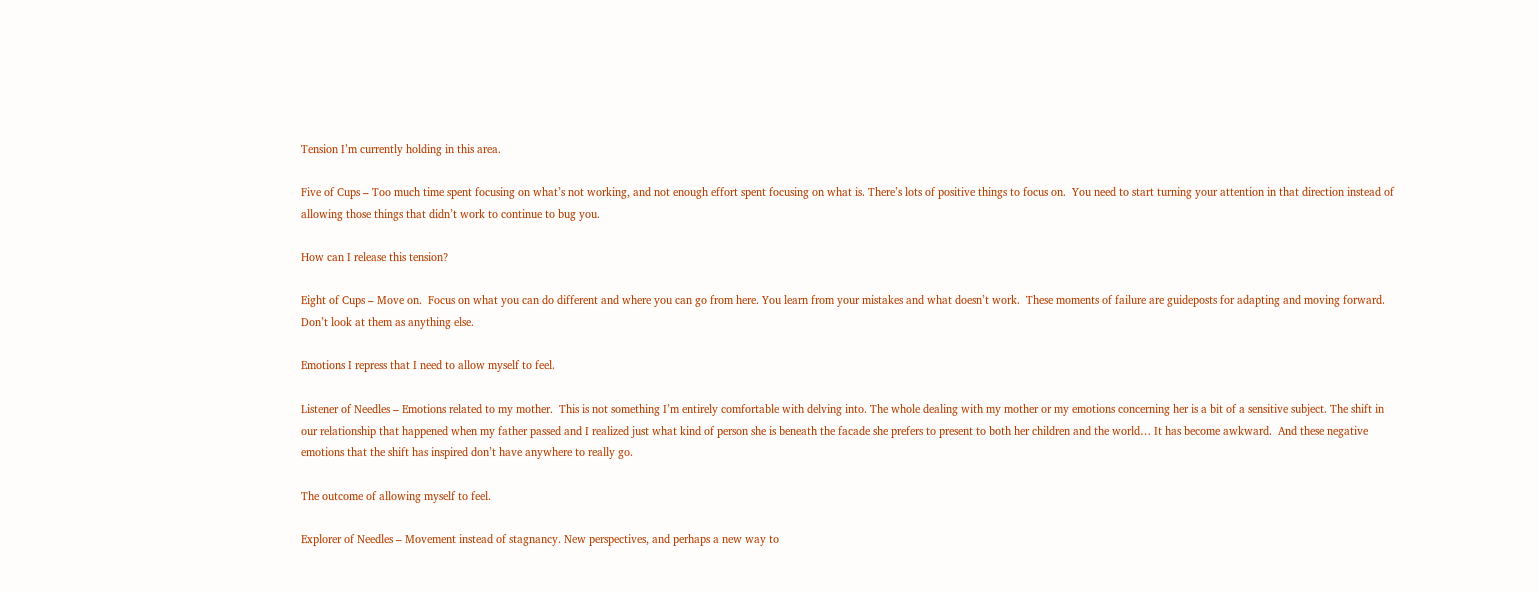Tension I’m currently holding in this area.

Five of Cups – Too much time spent focusing on what’s not working, and not enough effort spent focusing on what is. There’s lots of positive things to focus on.  You need to start turning your attention in that direction instead of allowing those things that didn’t work to continue to bug you.

How can I release this tension?

Eight of Cups – Move on.  Focus on what you can do different and where you can go from here. You learn from your mistakes and what doesn’t work.  These moments of failure are guideposts for adapting and moving forward.  Don’t look at them as anything else.

Emotions I repress that I need to allow myself to feel.

Listener of Needles – Emotions related to my mother.  This is not something I’m entirely comfortable with delving into. The whole dealing with my mother or my emotions concerning her is a bit of a sensitive subject. The shift in our relationship that happened when my father passed and I realized just what kind of person she is beneath the facade she prefers to present to both her children and the world… It has become awkward.  And these negative emotions that the shift has inspired don’t have anywhere to really go.

The outcome of allowing myself to feel.

Explorer of Needles – Movement instead of stagnancy. New perspectives, and perhaps a new way to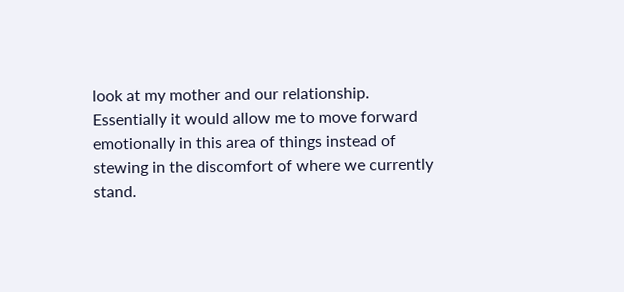look at my mother and our relationship. Essentially it would allow me to move forward emotionally in this area of things instead of stewing in the discomfort of where we currently stand.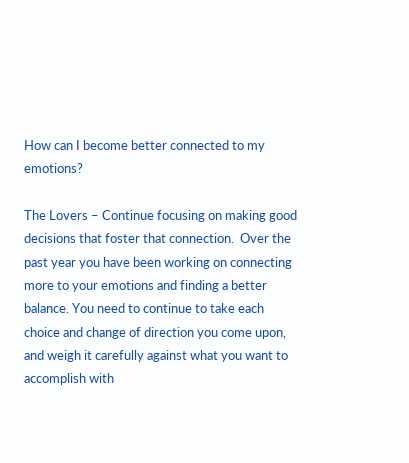How can I become better connected to my emotions?

The Lovers – Continue focusing on making good decisions that foster that connection.  Over the past year you have been working on connecting more to your emotions and finding a better balance. You need to continue to take each choice and change of direction you come upon, and weigh it carefully against what you want to accomplish with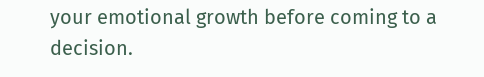your emotional growth before coming to a decision.